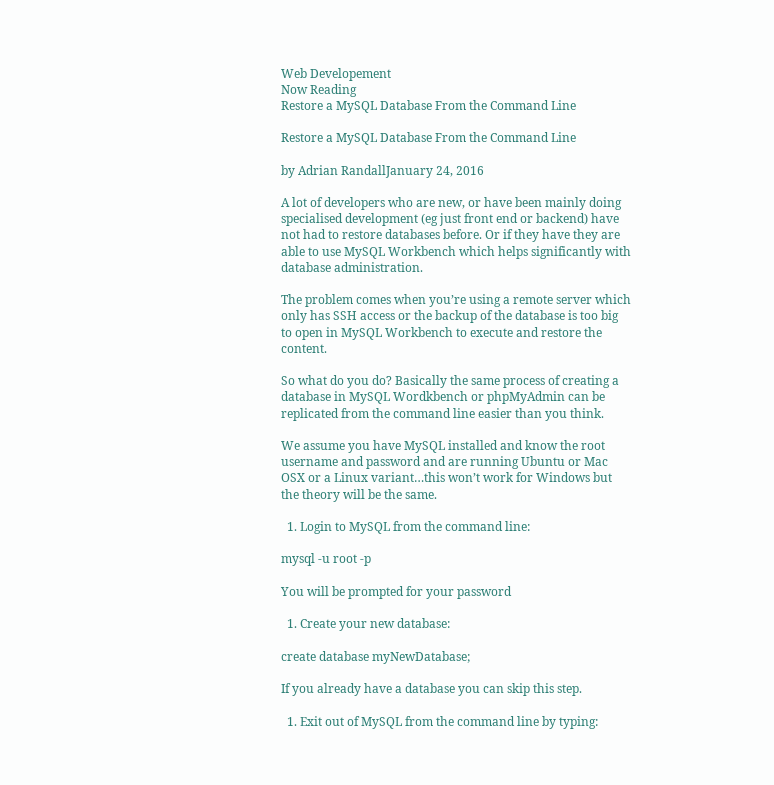Web Developement
Now Reading
Restore a MySQL Database From the Command Line

Restore a MySQL Database From the Command Line

by Adrian RandallJanuary 24, 2016

A lot of developers who are new, or have been mainly doing specialised development (eg just front end or backend) have not had to restore databases before. Or if they have they are able to use MySQL Workbench which helps significantly with database administration.

The problem comes when you’re using a remote server which only has SSH access or the backup of the database is too big to open in MySQL Workbench to execute and restore the content.

So what do you do? Basically the same process of creating a database in MySQL Wordkbench or phpMyAdmin can be replicated from the command line easier than you think.

We assume you have MySQL installed and know the root username and password and are running Ubuntu or Mac OSX or a Linux variant…this won’t work for Windows but the theory will be the same.

  1. Login to MySQL from the command line:

mysql -u root -p

You will be prompted for your password

  1. Create your new database:

create database myNewDatabase;

If you already have a database you can skip this step.

  1. Exit out of MySQL from the command line by typing: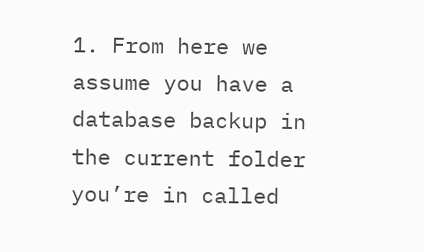1. From here we assume you have a database backup in the current folder you’re in called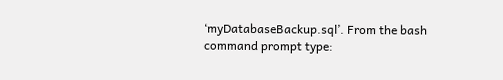‘myDatabaseBackup.sql’. From the bash command prompt type: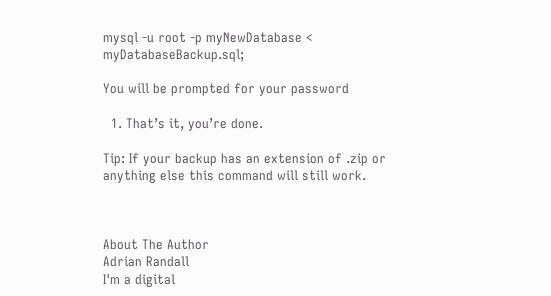mysql -u root -p myNewDatabase < myDatabaseBackup.sql;

You will be prompted for your password

  1. That’s it, you’re done.

Tip: If your backup has an extension of .zip or anything else this command will still work.



About The Author
Adrian Randall
I'm a digital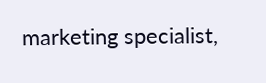marketing specialist,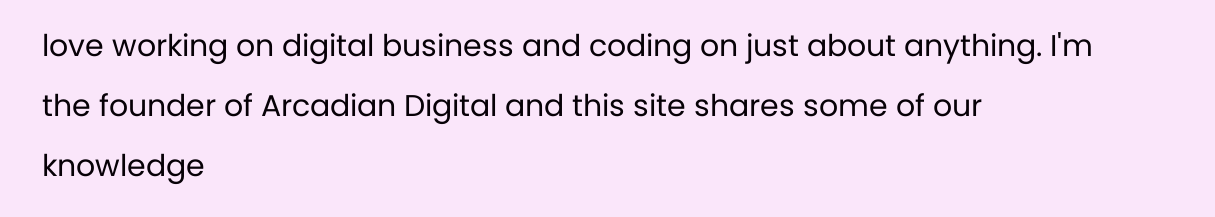love working on digital business and coding on just about anything. I'm the founder of Arcadian Digital and this site shares some of our knowledge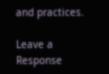and practices.

Leave a Response